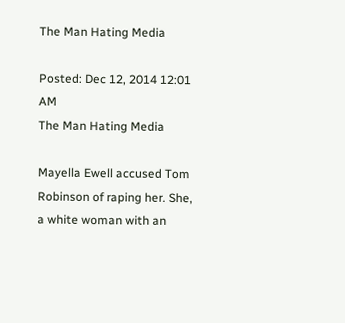The Man Hating Media

Posted: Dec 12, 2014 12:01 AM
The Man Hating Media

Mayella Ewell accused Tom Robinson of raping her. She, a white woman with an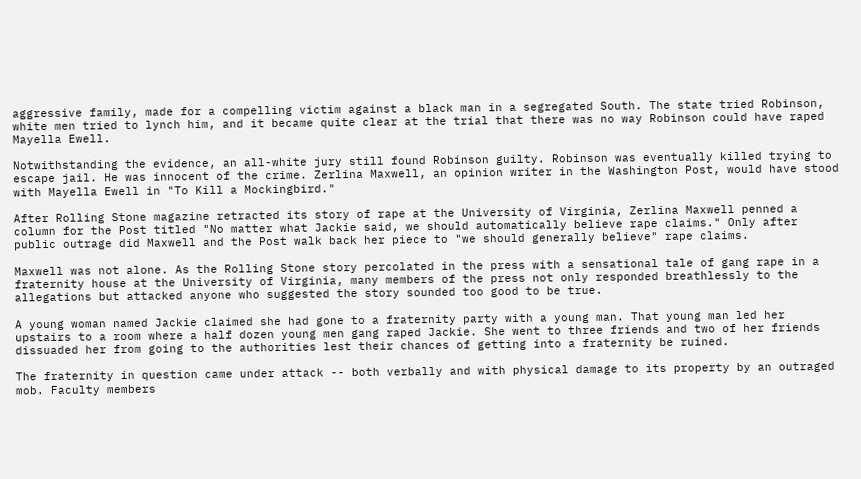aggressive family, made for a compelling victim against a black man in a segregated South. The state tried Robinson, white men tried to lynch him, and it became quite clear at the trial that there was no way Robinson could have raped Mayella Ewell.

Notwithstanding the evidence, an all-white jury still found Robinson guilty. Robinson was eventually killed trying to escape jail. He was innocent of the crime. Zerlina Maxwell, an opinion writer in the Washington Post, would have stood with Mayella Ewell in "To Kill a Mockingbird."

After Rolling Stone magazine retracted its story of rape at the University of Virginia, Zerlina Maxwell penned a column for the Post titled "No matter what Jackie said, we should automatically believe rape claims." Only after public outrage did Maxwell and the Post walk back her piece to "we should generally believe" rape claims.

Maxwell was not alone. As the Rolling Stone story percolated in the press with a sensational tale of gang rape in a fraternity house at the University of Virginia, many members of the press not only responded breathlessly to the allegations but attacked anyone who suggested the story sounded too good to be true.

A young woman named Jackie claimed she had gone to a fraternity party with a young man. That young man led her upstairs to a room where a half dozen young men gang raped Jackie. She went to three friends and two of her friends dissuaded her from going to the authorities lest their chances of getting into a fraternity be ruined.

The fraternity in question came under attack -- both verbally and with physical damage to its property by an outraged mob. Faculty members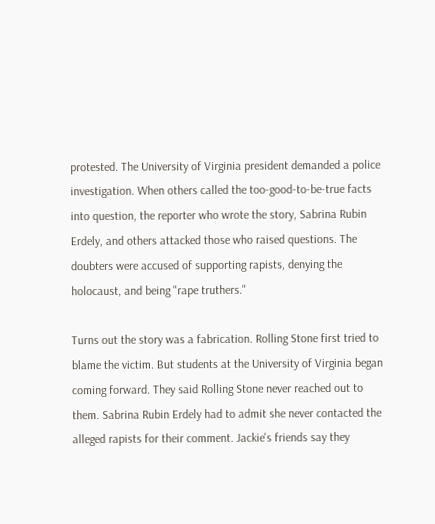protested. The University of Virginia president demanded a police investigation. When others called the too-good-to-be-true facts into question, the reporter who wrote the story, Sabrina Rubin Erdely, and others attacked those who raised questions. The doubters were accused of supporting rapists, denying the holocaust, and being "rape truthers."

Turns out the story was a fabrication. Rolling Stone first tried to blame the victim. But students at the University of Virginia began coming forward. They said Rolling Stone never reached out to them. Sabrina Rubin Erdely had to admit she never contacted the alleged rapists for their comment. Jackie's friends say they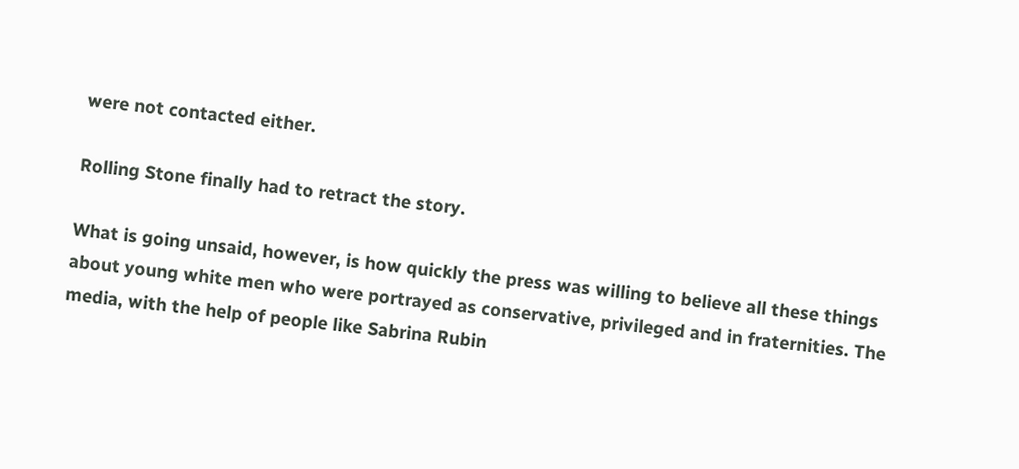were not contacted either.

Rolling Stone finally had to retract the story.

What is going unsaid, however, is how quickly the press was willing to believe all these things about young white men who were portrayed as conservative, privileged and in fraternities. The media, with the help of people like Sabrina Rubin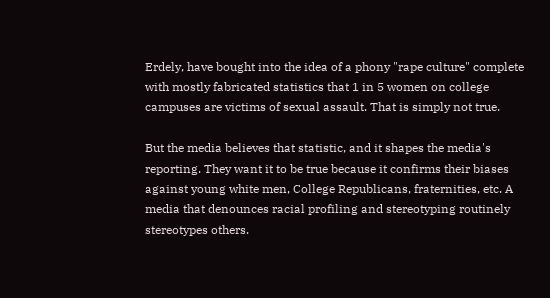Erdely, have bought into the idea of a phony "rape culture" complete with mostly fabricated statistics that 1 in 5 women on college campuses are victims of sexual assault. That is simply not true.

But the media believes that statistic, and it shapes the media's reporting. They want it to be true because it confirms their biases against young white men, College Republicans, fraternities, etc. A media that denounces racial profiling and stereotyping routinely stereotypes others.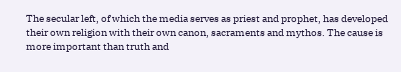The secular left, of which the media serves as priest and prophet, has developed their own religion with their own canon, sacraments and mythos. The cause is more important than truth and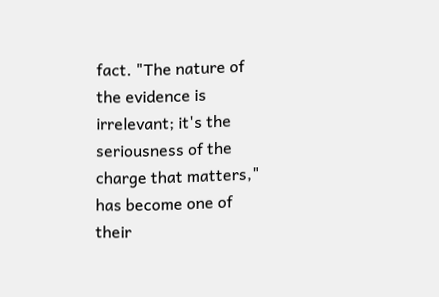fact. "The nature of the evidence is irrelevant; it's the seriousness of the charge that matters," has become one of their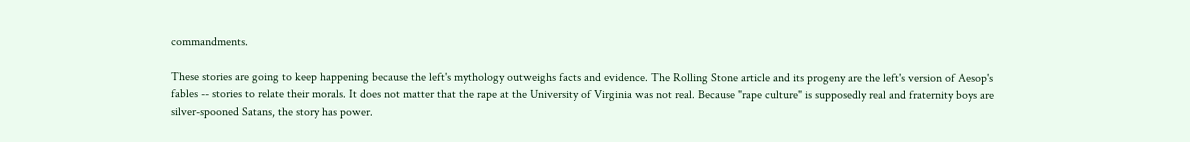commandments.

These stories are going to keep happening because the left's mythology outweighs facts and evidence. The Rolling Stone article and its progeny are the left's version of Aesop's fables -- stories to relate their morals. It does not matter that the rape at the University of Virginia was not real. Because "rape culture" is supposedly real and fraternity boys are silver-spooned Satans, the story has power.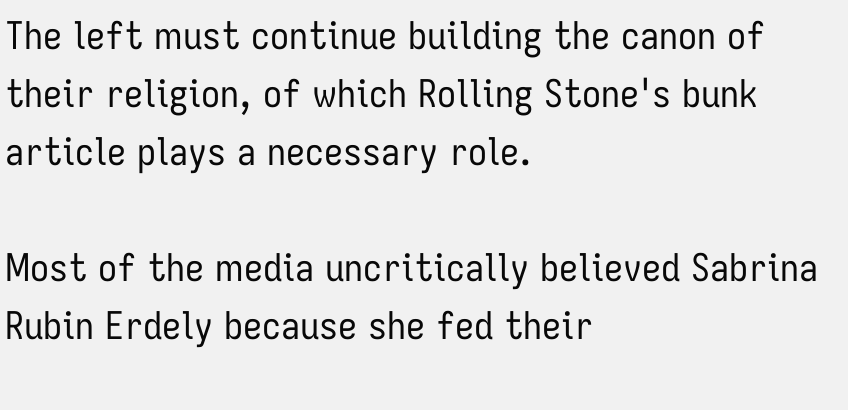The left must continue building the canon of their religion, of which Rolling Stone's bunk article plays a necessary role.

Most of the media uncritically believed Sabrina Rubin Erdely because she fed their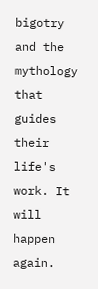bigotry and the mythology that guides their life's work. It will happen again.